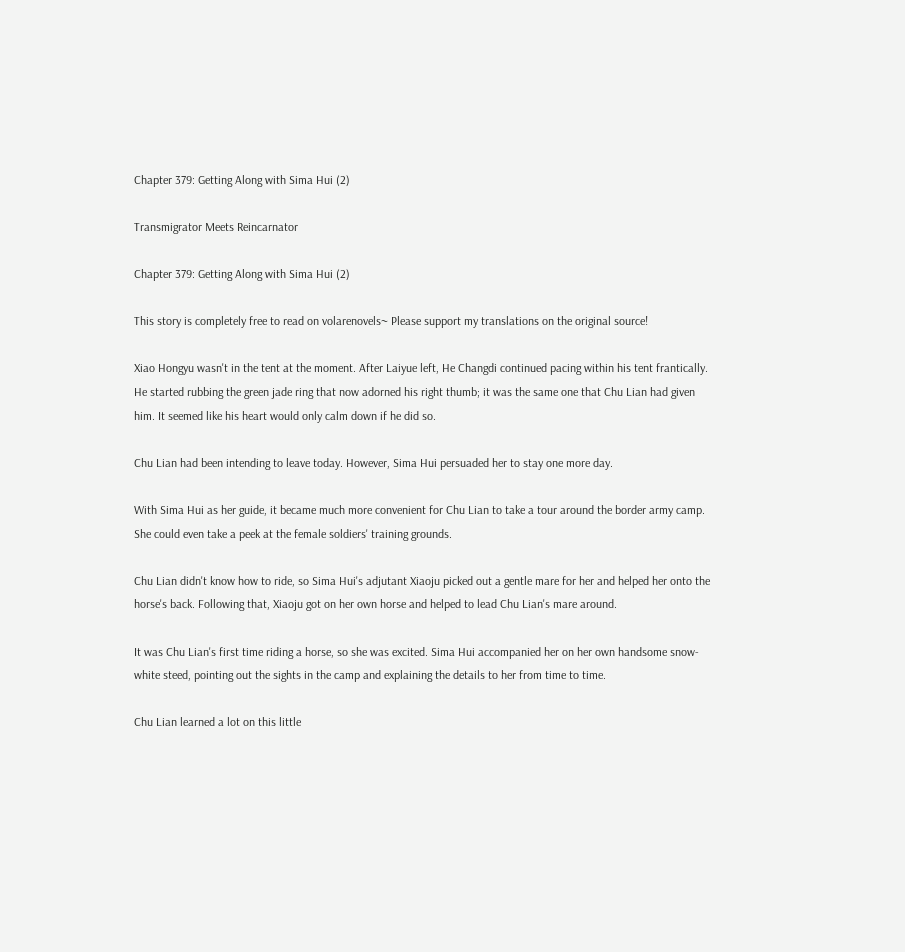Chapter 379: Getting Along with Sima Hui (2)

Transmigrator Meets Reincarnator

Chapter 379: Getting Along with Sima Hui (2)

This story is completely free to read on volarenovels~ Please support my translations on the original source!

Xiao Hongyu wasn't in the tent at the moment. After Laiyue left, He Changdi continued pacing within his tent frantically. He started rubbing the green jade ring that now adorned his right thumb; it was the same one that Chu Lian had given him. It seemed like his heart would only calm down if he did so.

Chu Lian had been intending to leave today. However, Sima Hui persuaded her to stay one more day.

With Sima Hui as her guide, it became much more convenient for Chu Lian to take a tour around the border army camp. She could even take a peek at the female soldiers' training grounds.

Chu Lian didn't know how to ride, so Sima Hui's adjutant Xiaoju picked out a gentle mare for her and helped her onto the horse's back. Following that, Xiaoju got on her own horse and helped to lead Chu Lian's mare around.

It was Chu Lian's first time riding a horse, so she was excited. Sima Hui accompanied her on her own handsome snow-white steed, pointing out the sights in the camp and explaining the details to her from time to time.

Chu Lian learned a lot on this little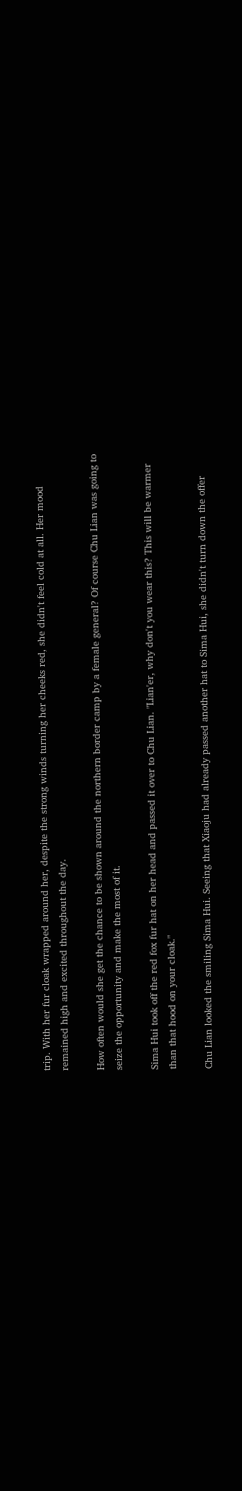trip. With her fur cloak wrapped around her, despite the strong winds turning her cheeks red, she didn't feel cold at all. Her mood remained high and excited throughout the day.

How often would she get the chance to be shown around the northern border camp by a female general? Of course Chu Lian was going to seize the opportunity and make the most of it.

Sima Hui took off the red fox fur hat on her head and passed it over to Chu Lian. "Lian'er, why don't you wear this? This will be warmer than that hood on your cloak."

Chu Lian looked the smiling Sima Hui. Seeing that Xiaoju had already passed another hat to Sima Hui, she didn't turn down the offer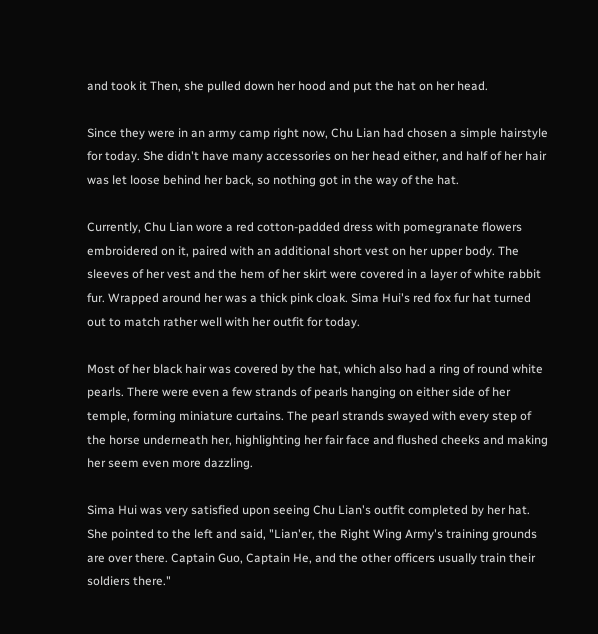and took it Then, she pulled down her hood and put the hat on her head.

Since they were in an army camp right now, Chu Lian had chosen a simple hairstyle for today. She didn't have many accessories on her head either, and half of her hair was let loose behind her back, so nothing got in the way of the hat.

Currently, Chu Lian wore a red cotton-padded dress with pomegranate flowers embroidered on it, paired with an additional short vest on her upper body. The sleeves of her vest and the hem of her skirt were covered in a layer of white rabbit fur. Wrapped around her was a thick pink cloak. Sima Hui's red fox fur hat turned out to match rather well with her outfit for today.

Most of her black hair was covered by the hat, which also had a ring of round white pearls. There were even a few strands of pearls hanging on either side of her temple, forming miniature curtains. The pearl strands swayed with every step of the horse underneath her, highlighting her fair face and flushed cheeks and making her seem even more dazzling.

Sima Hui was very satisfied upon seeing Chu Lian's outfit completed by her hat. She pointed to the left and said, "Lian'er, the Right Wing Army's training grounds are over there. Captain Guo, Captain He, and the other officers usually train their soldiers there."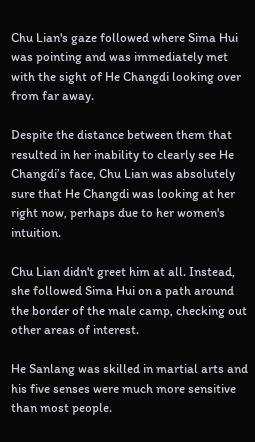Chu Lian's gaze followed where Sima Hui was pointing and was immediately met with the sight of He Changdi looking over from far away.

Despite the distance between them that resulted in her inability to clearly see He Changdi’s face, Chu Lian was absolutely sure that He Changdi was looking at her right now, perhaps due to her women's intuition.

Chu Lian didn't greet him at all. Instead, she followed Sima Hui on a path around the border of the male camp, checking out other areas of interest.

He Sanlang was skilled in martial arts and his five senses were much more sensitive than most people.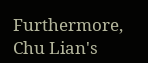Furthermore, Chu Lian's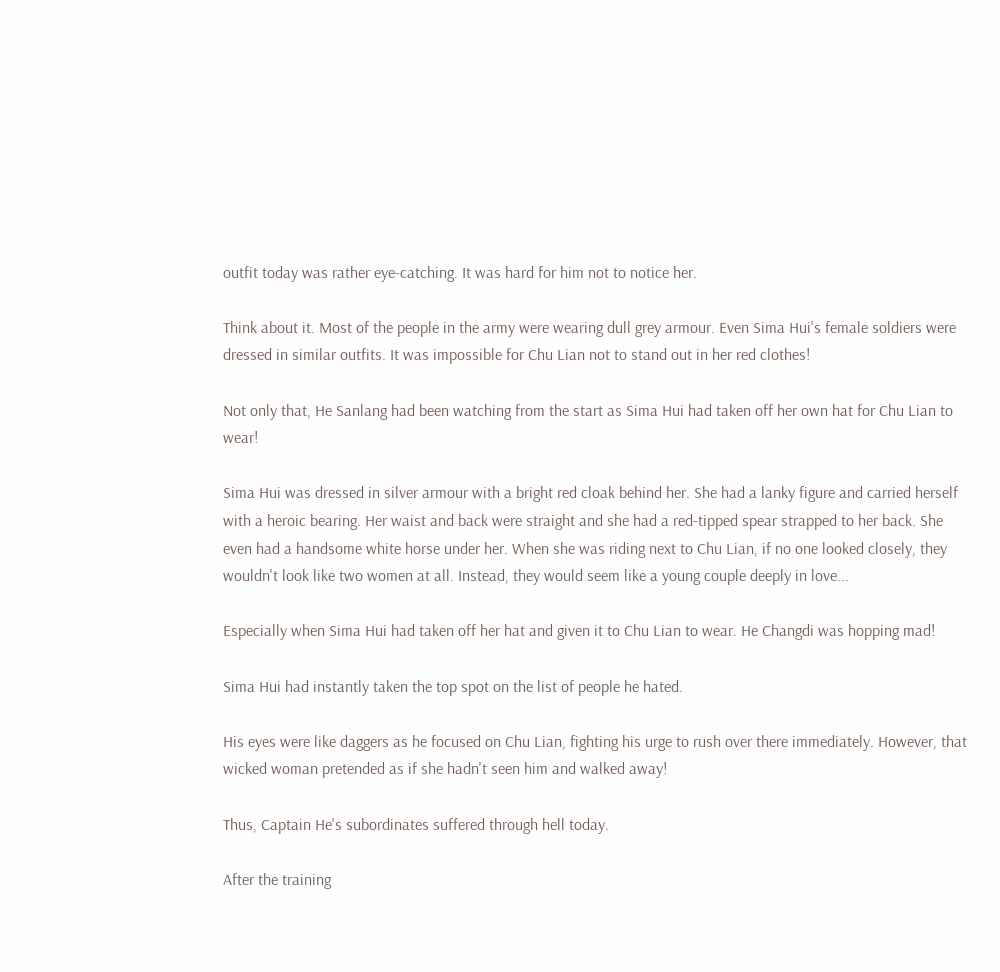outfit today was rather eye-catching. It was hard for him not to notice her.

Think about it. Most of the people in the army were wearing dull grey armour. Even Sima Hui's female soldiers were dressed in similar outfits. It was impossible for Chu Lian not to stand out in her red clothes!

Not only that, He Sanlang had been watching from the start as Sima Hui had taken off her own hat for Chu Lian to wear!

Sima Hui was dressed in silver armour with a bright red cloak behind her. She had a lanky figure and carried herself with a heroic bearing. Her waist and back were straight and she had a red-tipped spear strapped to her back. She even had a handsome white horse under her. When she was riding next to Chu Lian, if no one looked closely, they wouldn't look like two women at all. Instead, they would seem like a young couple deeply in love...

Especially when Sima Hui had taken off her hat and given it to Chu Lian to wear. He Changdi was hopping mad!

Sima Hui had instantly taken the top spot on the list of people he hated.

His eyes were like daggers as he focused on Chu Lian, fighting his urge to rush over there immediately. However, that wicked woman pretended as if she hadn't seen him and walked away!

Thus, Captain He's subordinates suffered through hell today.

After the training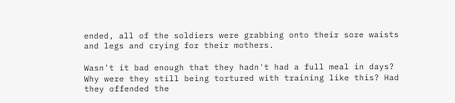ended, all of the soldiers were grabbing onto their sore waists and legs and crying for their mothers.

Wasn't it bad enough that they hadn't had a full meal in days? Why were they still being tortured with training like this? Had they offended the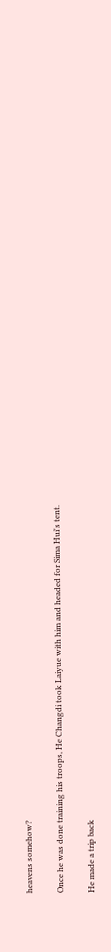heavens somehow?

Once he was done training his troops, He Changdi took Laiyue with him and headed for Sima Hui's tent.

He made a trip back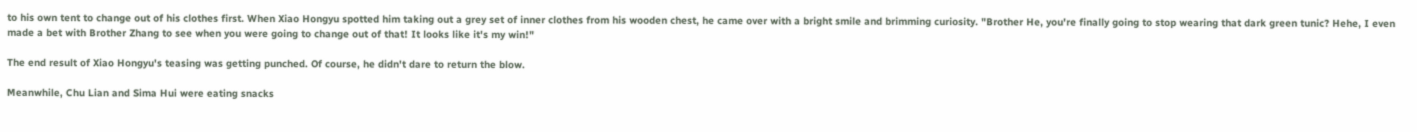to his own tent to change out of his clothes first. When Xiao Hongyu spotted him taking out a grey set of inner clothes from his wooden chest, he came over with a bright smile and brimming curiosity. "Brother He, you're finally going to stop wearing that dark green tunic? Hehe, I even made a bet with Brother Zhang to see when you were going to change out of that! It looks like it's my win!"

The end result of Xiao Hongyu's teasing was getting punched. Of course, he didn't dare to return the blow.

Meanwhile, Chu Lian and Sima Hui were eating snacks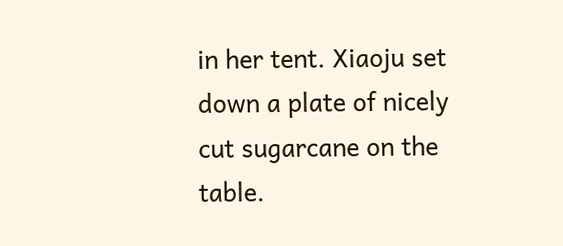in her tent. Xiaoju set down a plate of nicely cut sugarcane on the table.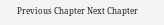Previous Chapter Next Chapter